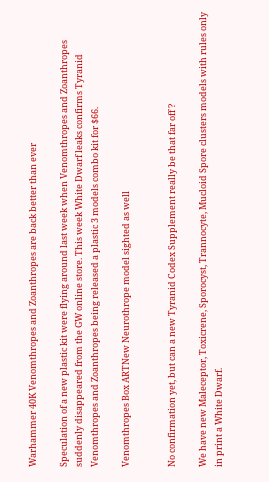Warhammer 40K Venomthropes and Zoanthropes are back better than ever

Speculation of a new plastic kit were flying around last week when Venomthropes and Zoanthropes suddenly disappeared from the GW online store. This week White Dwarf leaks confirms Tyranid Venomthropes and Zoanthropes being released a plastic 3 models combo kit for $66.

Venomthropes Box ARTNew Neurothrope model sighted as well


No confirmation yet, but can a new Tyranid Codex Supplement really be that far off ?

We have new Maleceptor, Toxicrene, Sporocyst, Trannocyte, Mucloid Spore clusters models with rules only in print a White Dwarf.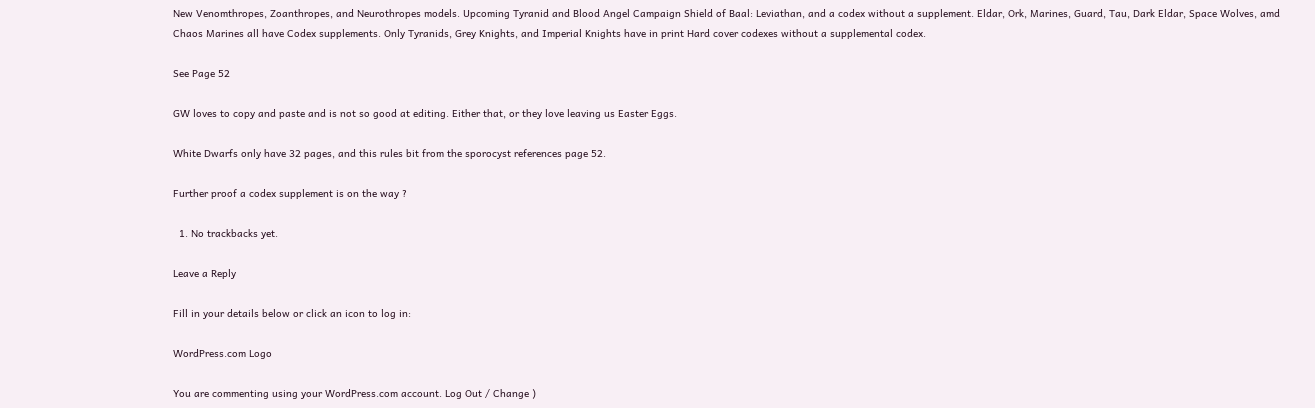New Venomthropes, Zoanthropes, and Neurothropes models. Upcoming Tyranid and Blood Angel Campaign Shield of Baal: Leviathan, and a codex without a supplement. Eldar, Ork, Marines, Guard, Tau, Dark Eldar, Space Wolves, amd Chaos Marines all have Codex supplements. Only Tyranids, Grey Knights, and Imperial Knights have in print Hard cover codexes without a supplemental codex.

See Page 52

GW loves to copy and paste and is not so good at editing. Either that, or they love leaving us Easter Eggs.

White Dwarfs only have 32 pages, and this rules bit from the sporocyst references page 52.

Further proof a codex supplement is on the way ?

  1. No trackbacks yet.

Leave a Reply

Fill in your details below or click an icon to log in:

WordPress.com Logo

You are commenting using your WordPress.com account. Log Out / Change )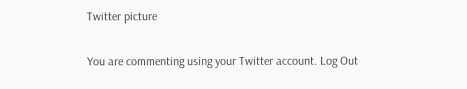Twitter picture

You are commenting using your Twitter account. Log Out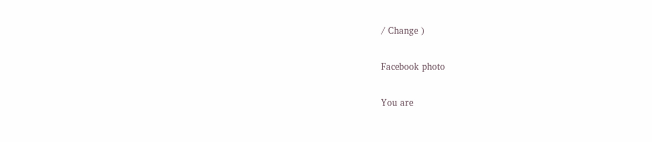/ Change )

Facebook photo

You are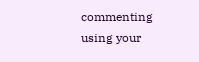commenting using your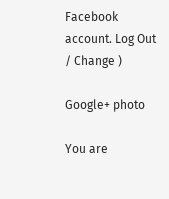Facebook account. Log Out / Change )

Google+ photo

You are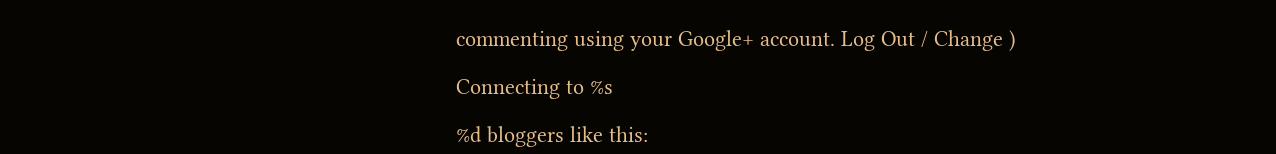commenting using your Google+ account. Log Out / Change )

Connecting to %s

%d bloggers like this: